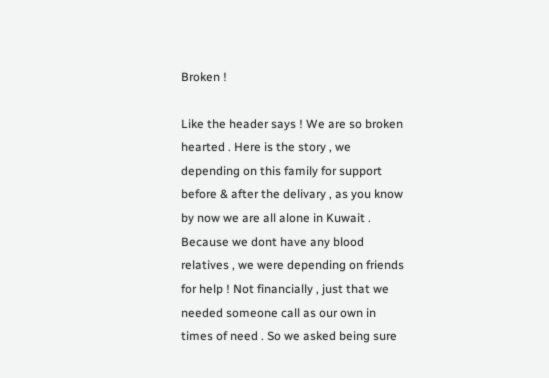Broken !

Like the header says ! We are so broken hearted . Here is the story , we depending on this family for support before & after the delivary , as you know by now we are all alone in Kuwait . Because we dont have any blood relatives , we were depending on friends for help ! Not financially , just that we needed someone call as our own in times of need . So we asked being sure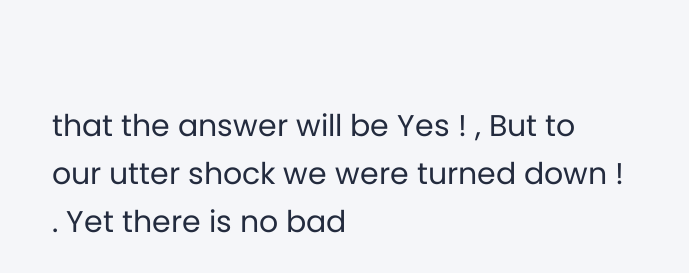that the answer will be Yes ! , But to our utter shock we were turned down ! . Yet there is no bad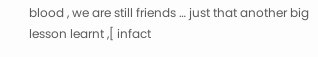blood , we are still friends … just that another big lesson learnt ,[ infact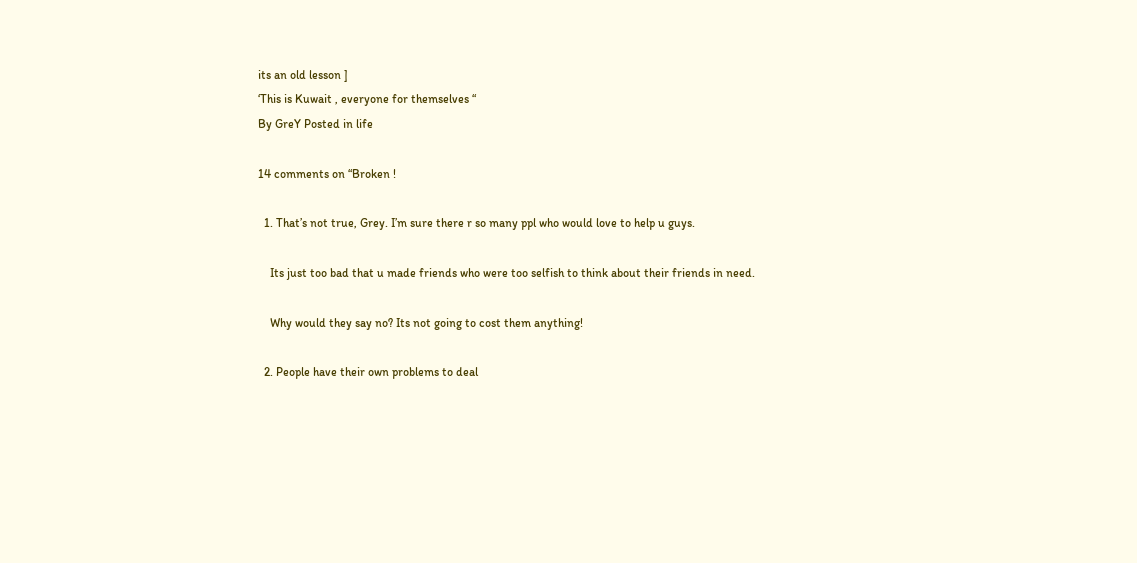its an old lesson ]
‘This is Kuwait , everyone for themselves “
By GreY Posted in life

14 comments on “Broken !

  1. That’s not true, Grey. I’m sure there r so many ppl who would love to help u guys.

    Its just too bad that u made friends who were too selfish to think about their friends in need.

    Why would they say no? Its not going to cost them anything!

  2. People have their own problems to deal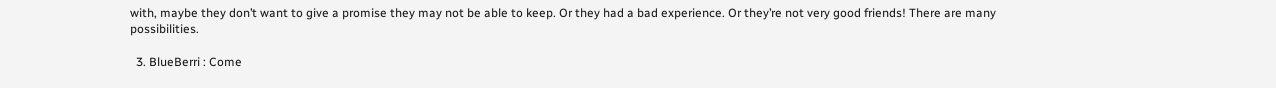with, maybe they don’t want to give a promise they may not be able to keep. Or they had a bad experience. Or they’re not very good friends! There are many possibilities.

  3. BlueBerri : Come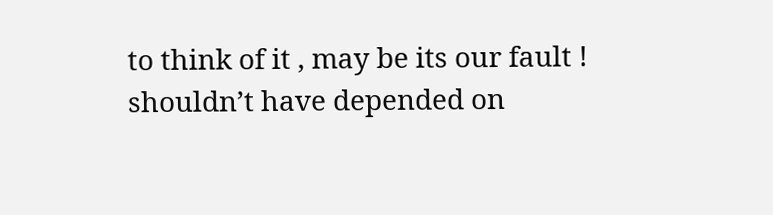to think of it , may be its our fault ! shouldn’t have depended on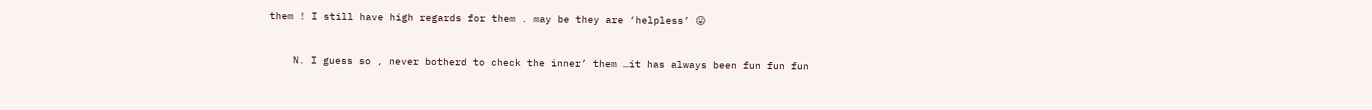them ! I still have high regards for them . may be they are ‘helpless’ 😛

    N. I guess so , never botherd to check the inner’ them …it has always been fun fun fun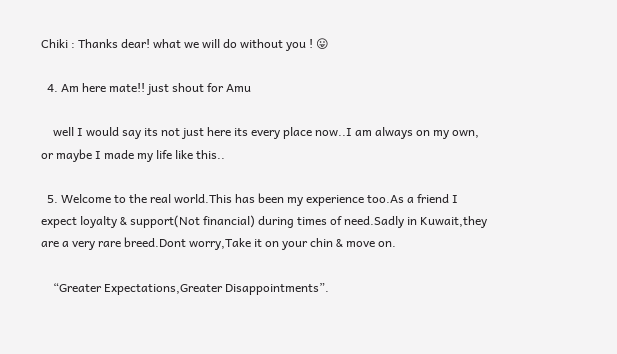Chiki : Thanks dear! what we will do without you ! 😛

  4. Am here mate!! just shout for Amu

    well I would say its not just here its every place now..I am always on my own, or maybe I made my life like this..

  5. Welcome to the real world.This has been my experience too.As a friend I expect loyalty & support(Not financial) during times of need.Sadly in Kuwait,they are a very rare breed.Dont worry,Take it on your chin & move on.

    “Greater Expectations,Greater Disappointments”.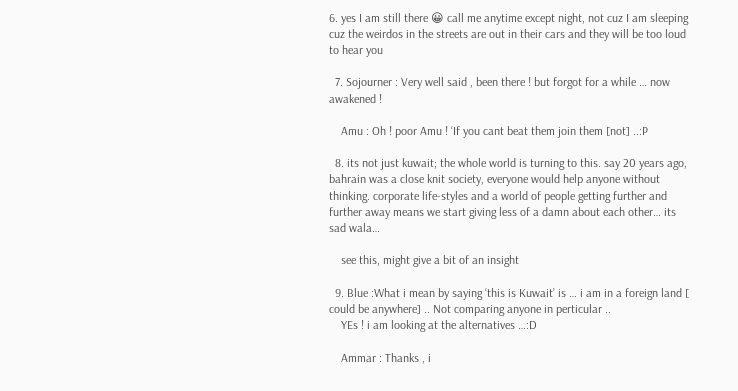6. yes I am still there 😀 call me anytime except night, not cuz I am sleeping cuz the weirdos in the streets are out in their cars and they will be too loud to hear you

  7. Sojourner : Very well said , been there ! but forgot for a while … now awakened !

    Amu : Oh ! poor Amu ! ‘If you cant beat them join them [not] ..:P

  8. its not just kuwait; the whole world is turning to this. say 20 years ago, bahrain was a close knit society, everyone would help anyone without thinking. corporate life-styles and a world of people getting further and further away means we start giving less of a damn about each other… its sad wala…

    see this, might give a bit of an insight

  9. Blue :What i mean by saying ‘this is Kuwait’ is … i am in a foreign land [ could be anywhere] .. Not comparing anyone in perticular ..
    YEs ! i am looking at the alternatives …:D

    Ammar : Thanks , i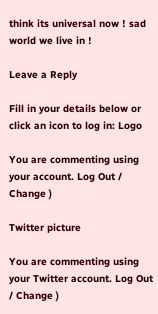think its universal now ! sad world we live in !

Leave a Reply

Fill in your details below or click an icon to log in: Logo

You are commenting using your account. Log Out / Change )

Twitter picture

You are commenting using your Twitter account. Log Out / Change )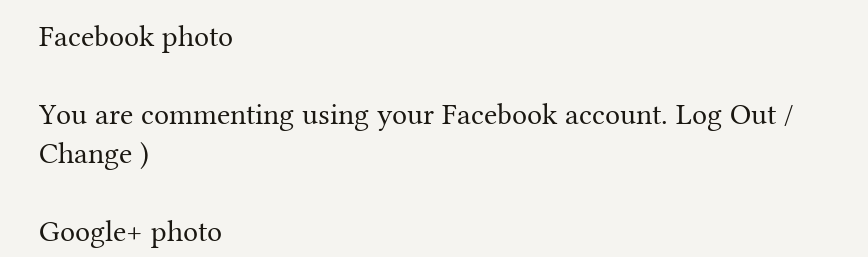Facebook photo

You are commenting using your Facebook account. Log Out / Change )

Google+ photo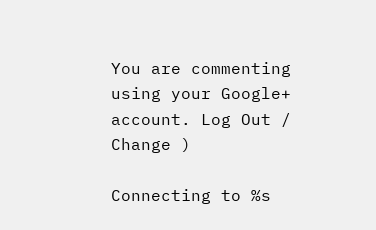You are commenting using your Google+ account. Log Out / Change )

Connecting to %s